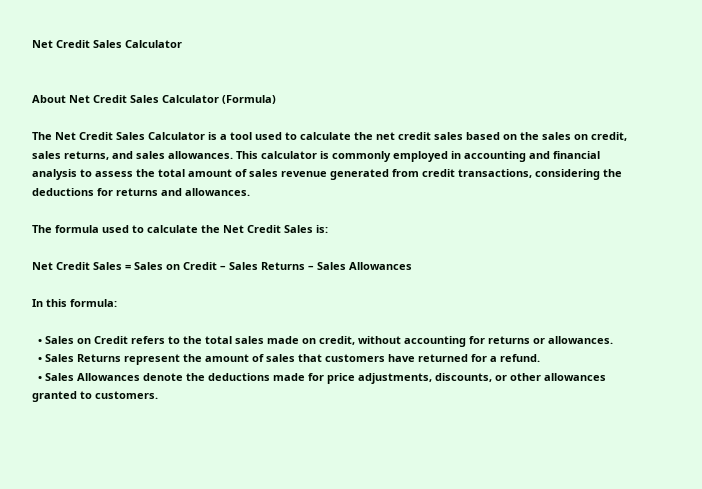Net Credit Sales Calculator


About Net Credit Sales Calculator (Formula)

The Net Credit Sales Calculator is a tool used to calculate the net credit sales based on the sales on credit, sales returns, and sales allowances. This calculator is commonly employed in accounting and financial analysis to assess the total amount of sales revenue generated from credit transactions, considering the deductions for returns and allowances.

The formula used to calculate the Net Credit Sales is:

Net Credit Sales = Sales on Credit – Sales Returns – Sales Allowances

In this formula:

  • Sales on Credit refers to the total sales made on credit, without accounting for returns or allowances.
  • Sales Returns represent the amount of sales that customers have returned for a refund.
  • Sales Allowances denote the deductions made for price adjustments, discounts, or other allowances granted to customers.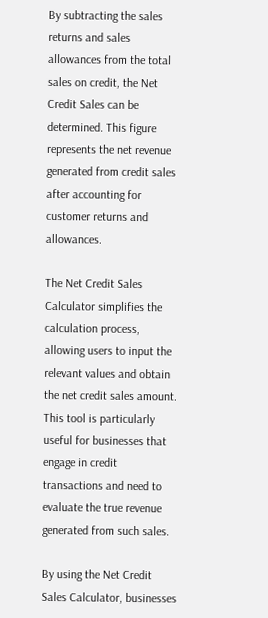By subtracting the sales returns and sales allowances from the total sales on credit, the Net Credit Sales can be determined. This figure represents the net revenue generated from credit sales after accounting for customer returns and allowances.

The Net Credit Sales Calculator simplifies the calculation process, allowing users to input the relevant values and obtain the net credit sales amount. This tool is particularly useful for businesses that engage in credit transactions and need to evaluate the true revenue generated from such sales.

By using the Net Credit Sales Calculator, businesses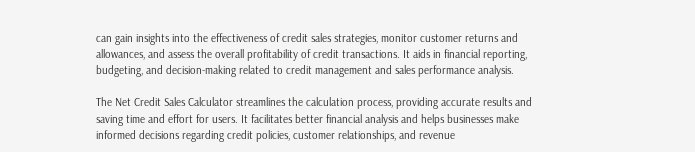can gain insights into the effectiveness of credit sales strategies, monitor customer returns and allowances, and assess the overall profitability of credit transactions. It aids in financial reporting, budgeting, and decision-making related to credit management and sales performance analysis.

The Net Credit Sales Calculator streamlines the calculation process, providing accurate results and saving time and effort for users. It facilitates better financial analysis and helps businesses make informed decisions regarding credit policies, customer relationships, and revenue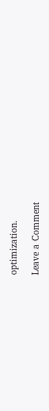optimization.

Leave a Comment